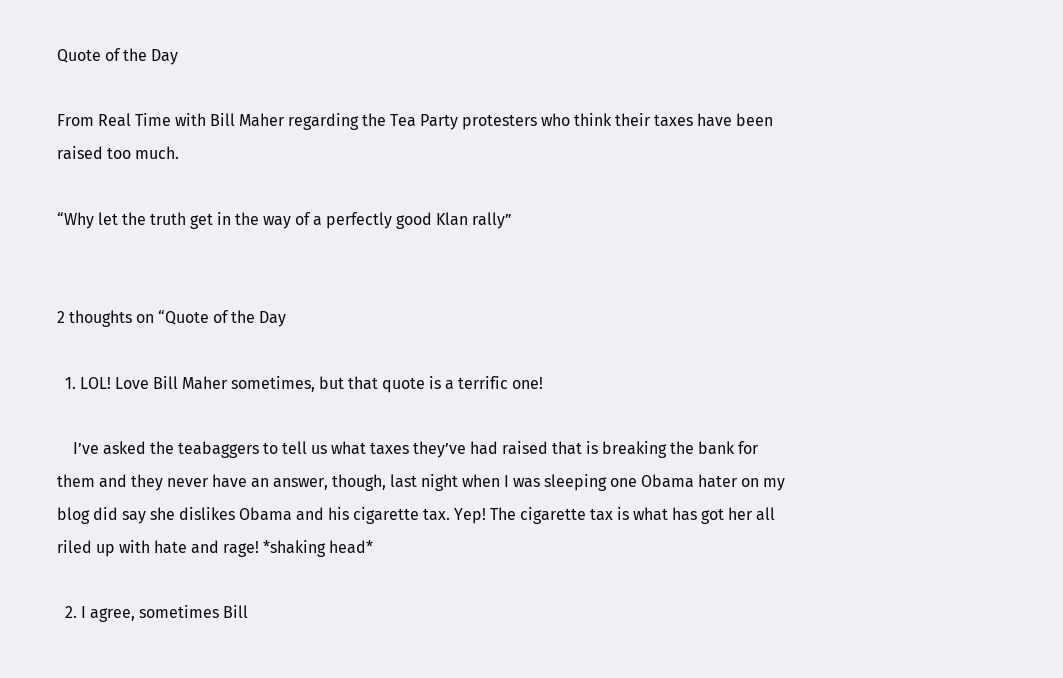Quote of the Day

From Real Time with Bill Maher regarding the Tea Party protesters who think their taxes have been raised too much.

“Why let the truth get in the way of a perfectly good Klan rally”


2 thoughts on “Quote of the Day

  1. LOL! Love Bill Maher sometimes, but that quote is a terrific one!

    I’ve asked the teabaggers to tell us what taxes they’ve had raised that is breaking the bank for them and they never have an answer, though, last night when I was sleeping one Obama hater on my blog did say she dislikes Obama and his cigarette tax. Yep! The cigarette tax is what has got her all riled up with hate and rage! *shaking head*

  2. I agree, sometimes Bill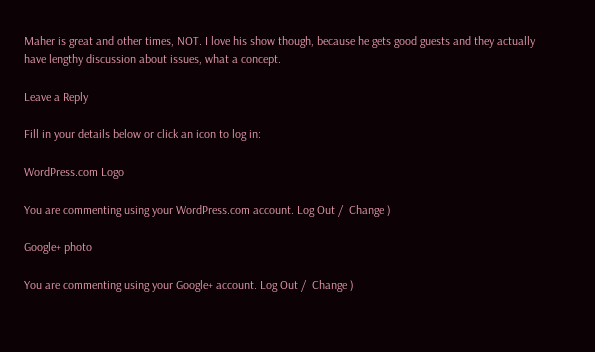Maher is great and other times, NOT. I love his show though, because he gets good guests and they actually have lengthy discussion about issues, what a concept.

Leave a Reply

Fill in your details below or click an icon to log in:

WordPress.com Logo

You are commenting using your WordPress.com account. Log Out /  Change )

Google+ photo

You are commenting using your Google+ account. Log Out /  Change )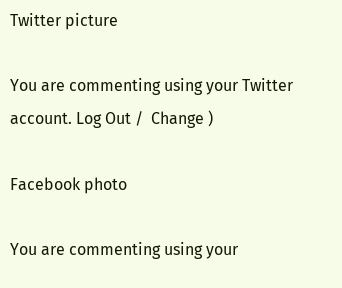Twitter picture

You are commenting using your Twitter account. Log Out /  Change )

Facebook photo

You are commenting using your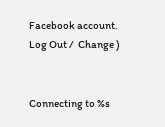Facebook account. Log Out /  Change )


Connecting to %s